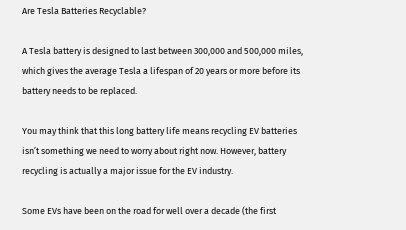Are Tesla Batteries Recyclable?

A Tesla battery is designed to last between 300,000 and 500,000 miles, which gives the average Tesla a lifespan of 20 years or more before its battery needs to be replaced.

You may think that this long battery life means recycling EV batteries isn’t something we need to worry about right now. However, battery recycling is actually a major issue for the EV industry.

Some EVs have been on the road for well over a decade (the first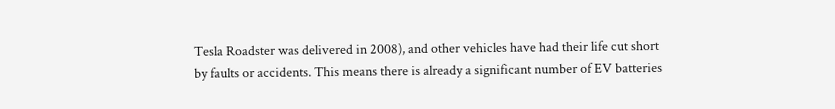Tesla Roadster was delivered in 2008), and other vehicles have had their life cut short by faults or accidents. This means there is already a significant number of EV batteries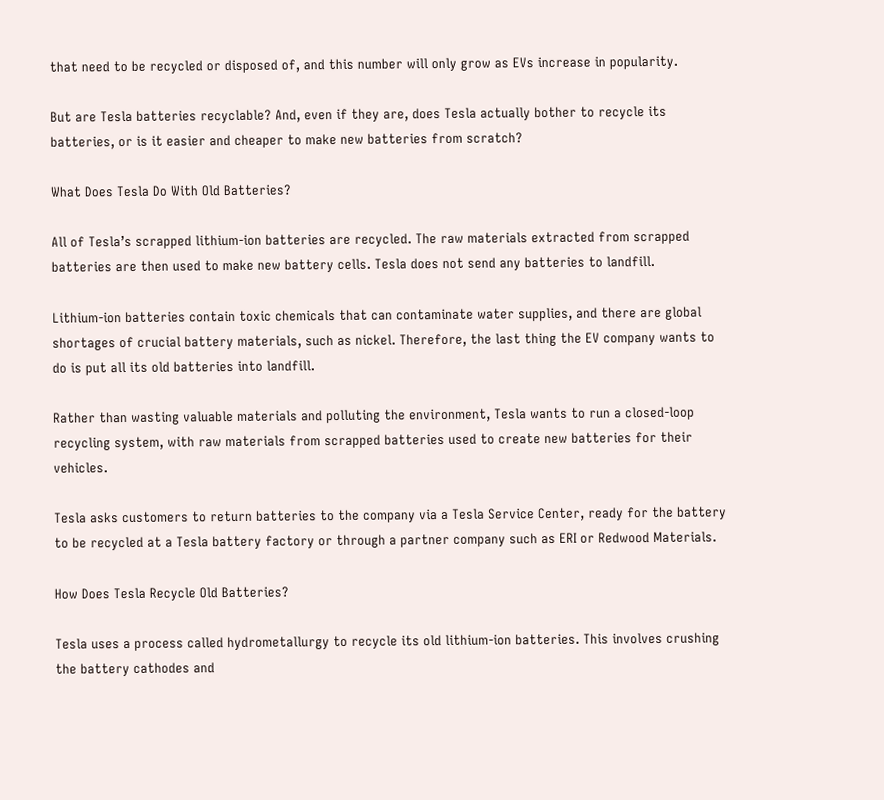that need to be recycled or disposed of, and this number will only grow as EVs increase in popularity.

But are Tesla batteries recyclable? And, even if they are, does Tesla actually bother to recycle its batteries, or is it easier and cheaper to make new batteries from scratch?

What Does Tesla Do With Old Batteries?

All of Tesla’s scrapped lithium-ion batteries are recycled. The raw materials extracted from scrapped batteries are then used to make new battery cells. Tesla does not send any batteries to landfill.

Lithium-ion batteries contain toxic chemicals that can contaminate water supplies, and there are global shortages of crucial battery materials, such as nickel. Therefore, the last thing the EV company wants to do is put all its old batteries into landfill.

Rather than wasting valuable materials and polluting the environment, Tesla wants to run a closed-loop recycling system, with raw materials from scrapped batteries used to create new batteries for their vehicles.

Tesla asks customers to return batteries to the company via a Tesla Service Center, ready for the battery to be recycled at a Tesla battery factory or through a partner company such as ERI or Redwood Materials.

How Does Tesla Recycle Old Batteries?

Tesla uses a process called hydrometallurgy to recycle its old lithium-ion batteries. This involves crushing the battery cathodes and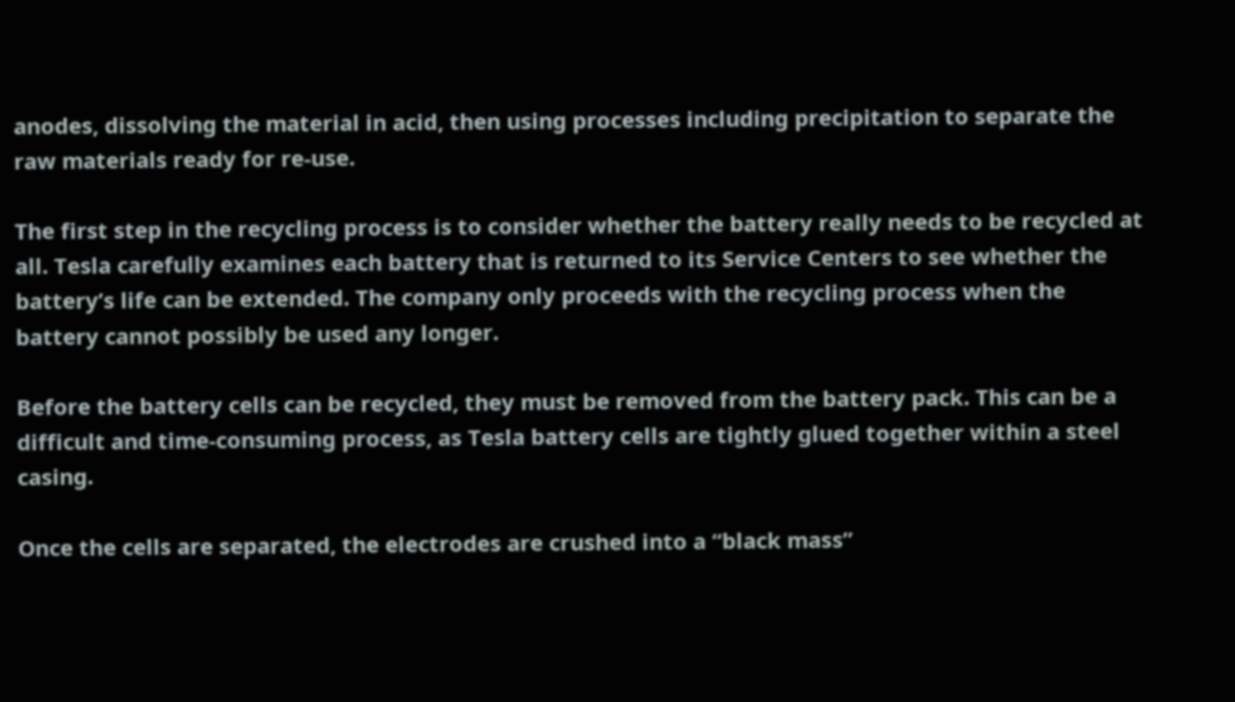anodes, dissolving the material in acid, then using processes including precipitation to separate the raw materials ready for re-use.

The first step in the recycling process is to consider whether the battery really needs to be recycled at all. Tesla carefully examines each battery that is returned to its Service Centers to see whether the battery’s life can be extended. The company only proceeds with the recycling process when the battery cannot possibly be used any longer.

Before the battery cells can be recycled, they must be removed from the battery pack. This can be a difficult and time-consuming process, as Tesla battery cells are tightly glued together within a steel casing.

Once the cells are separated, the electrodes are crushed into a “black mass”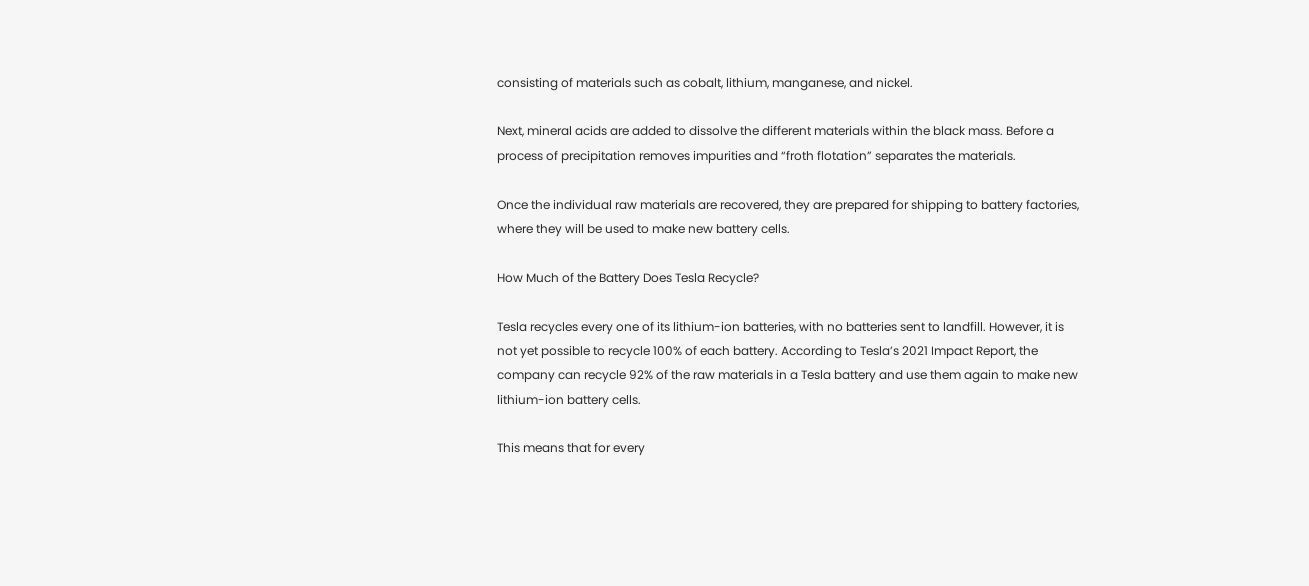consisting of materials such as cobalt, lithium, manganese, and nickel.

Next, mineral acids are added to dissolve the different materials within the black mass. Before a process of precipitation removes impurities and “froth flotation” separates the materials.

Once the individual raw materials are recovered, they are prepared for shipping to battery factories, where they will be used to make new battery cells.

How Much of the Battery Does Tesla Recycle?

Tesla recycles every one of its lithium-ion batteries, with no batteries sent to landfill. However, it is not yet possible to recycle 100% of each battery. According to Tesla’s 2021 Impact Report, the company can recycle 92% of the raw materials in a Tesla battery and use them again to make new lithium-ion battery cells.

This means that for every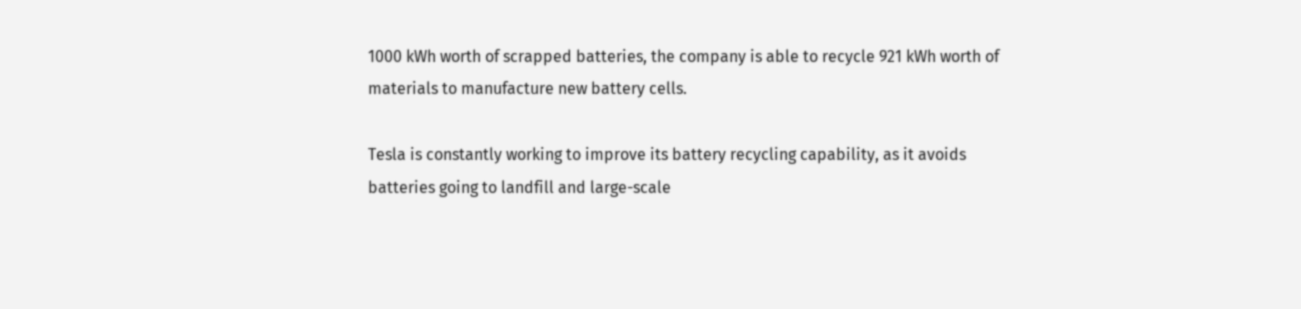1000 kWh worth of scrapped batteries, the company is able to recycle 921 kWh worth of materials to manufacture new battery cells.

Tesla is constantly working to improve its battery recycling capability, as it avoids batteries going to landfill and large-scale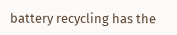battery recycling has the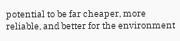potential to be far cheaper, more reliable, and better for the environment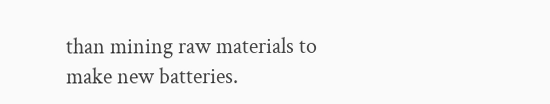than mining raw materials to make new batteries.